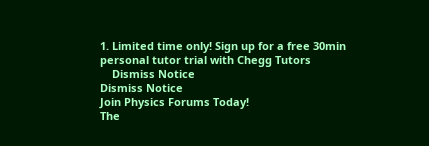1. Limited time only! Sign up for a free 30min personal tutor trial with Chegg Tutors
    Dismiss Notice
Dismiss Notice
Join Physics Forums Today!
The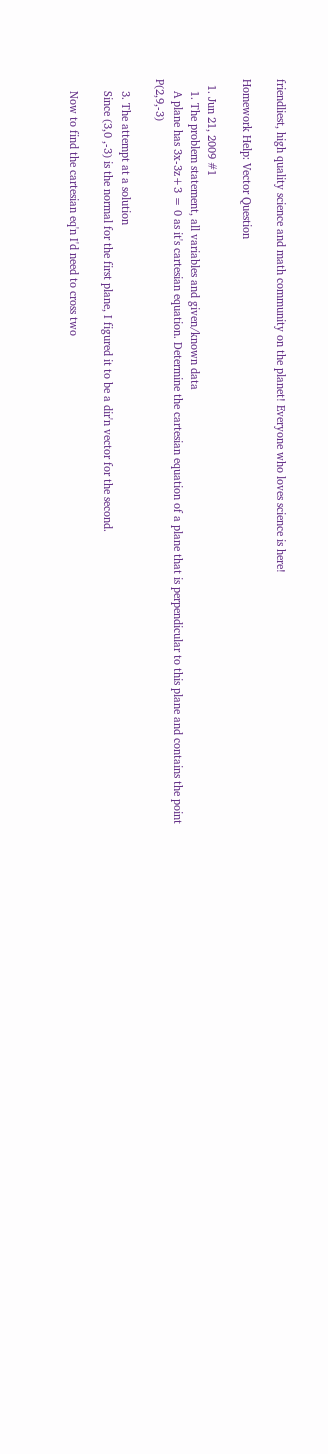friendliest, high quality science and math community on the planet! Everyone who loves science is here!

Homework Help: Vector Question

  1. Jun 21, 2009 #1
    1. The problem statement, all variables and given/known data
    A plane has 3x-3z+3 = 0 as it's cartesian equation. Determine the cartesian equation of a plane that is perpendicular to this plane and contains the point P(2,9,-3)

    3. The attempt at a solution
    Since (3,0 ,-3) is the normal for the first plane, I figured it to be a dir'n vector for the second.

    Now to find the cartesian eq'n I'd need to cross two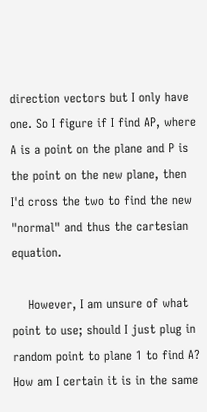direction vectors but I only have one. So I figure if I find AP, where A is a point on the plane and P is the point on the new plane, then I'd cross the two to find the new "normal" and thus the cartesian equation.

    However, I am unsure of what point to use; should I just plug in random point to plane 1 to find A? How am I certain it is in the same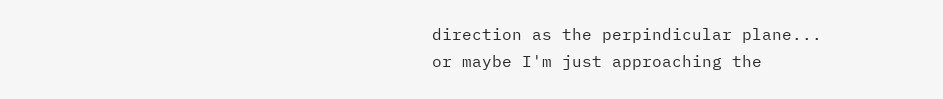direction as the perpindicular plane... or maybe I'm just approaching the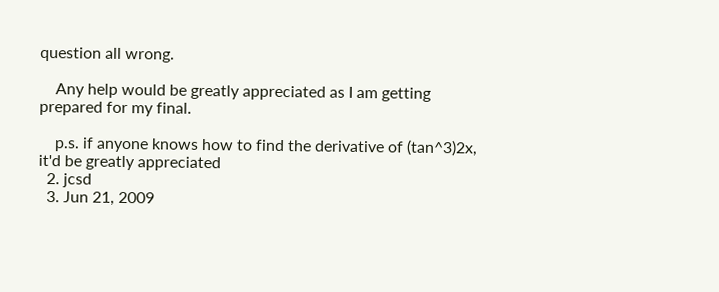question all wrong.

    Any help would be greatly appreciated as I am getting prepared for my final.

    p.s. if anyone knows how to find the derivative of (tan^3)2x, it'd be greatly appreciated
  2. jcsd
  3. Jun 21, 2009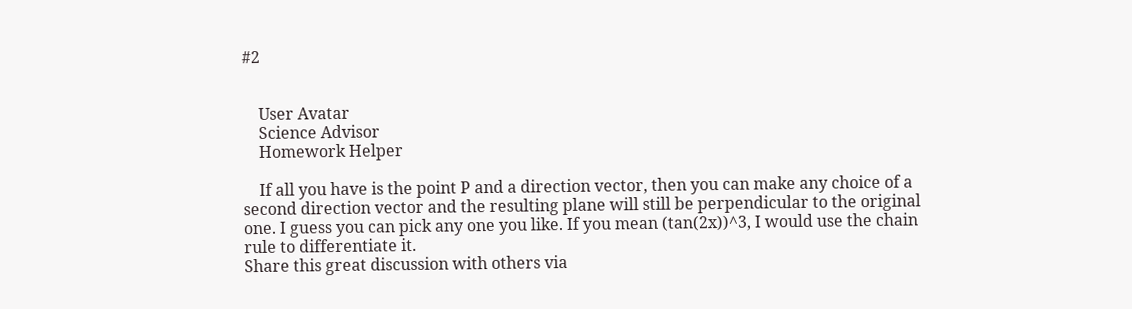#2


    User Avatar
    Science Advisor
    Homework Helper

    If all you have is the point P and a direction vector, then you can make any choice of a second direction vector and the resulting plane will still be perpendicular to the original one. I guess you can pick any one you like. If you mean (tan(2x))^3, I would use the chain rule to differentiate it.
Share this great discussion with others via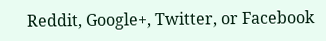Reddit, Google+, Twitter, or Facebook